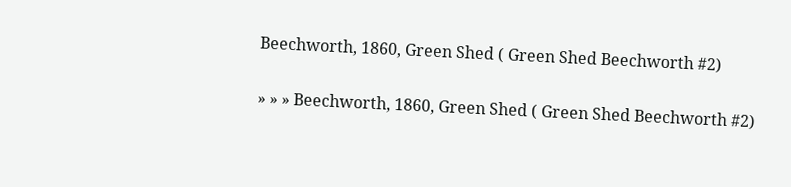Beechworth, 1860, Green Shed ( Green Shed Beechworth #2)

» » » Beechworth, 1860, Green Shed ( Green Shed Beechworth #2)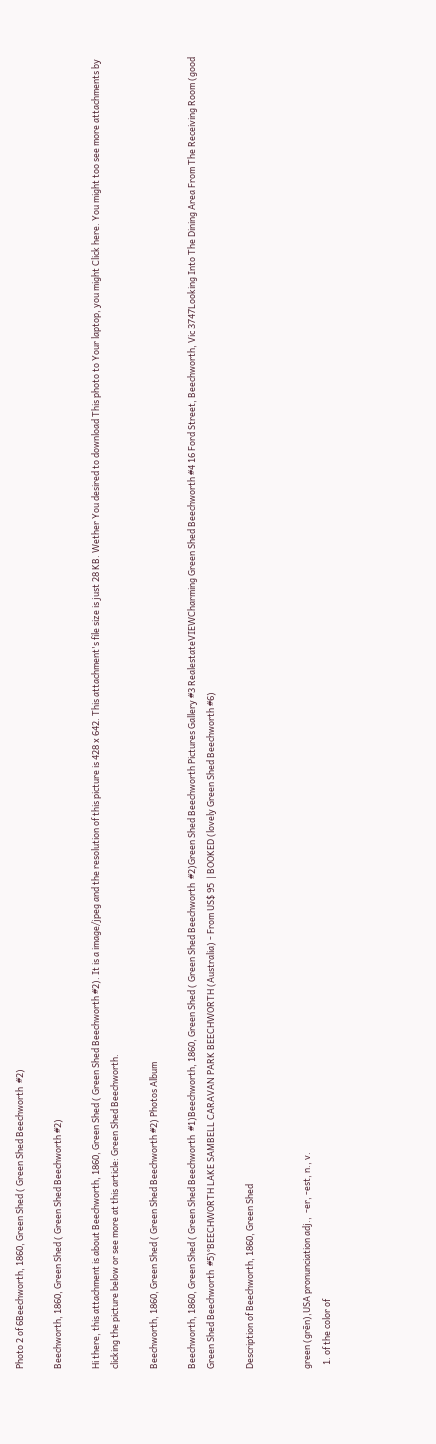Photo 2 of 6Beechworth, 1860, Green Shed ( Green Shed Beechworth  #2)

Beechworth, 1860, Green Shed ( Green Shed Beechworth #2)

Hi there, this attachment is about Beechworth, 1860, Green Shed ( Green Shed Beechworth #2). It is a image/jpeg and the resolution of this picture is 428 x 642. This attachment's file size is just 28 KB. Wether You desired to download This photo to Your laptop, you might Click here. You might too see more attachments by clicking the picture below or see more at this article: Green Shed Beechworth.

Beechworth, 1860, Green Shed ( Green Shed Beechworth #2) Photos Album

Beechworth, 1860, Green Shed ( Green Shed Beechworth  #1)Beechworth, 1860, Green Shed ( Green Shed Beechworth  #2)Green Shed Beechworth Pictures Gallery #3 RealestateVIEWCharming Green Shed Beechworth #4 16 Ford Street, Beechworth, Vic 3747Looking Into The Dining Area From The Receiving Room (good Green Shed Beechworth  #5)°BEECHWORTH LAKE SAMBELL CARAVAN PARK BEECHWORTH (Australia) - From US$ 95  | BOOKED (lovely Green Shed Beechworth #6)

Description of Beechworth, 1860, Green Shed


green (grēn),USA pronunciation adj.,  -er, -est, n., v.
  1. of the color of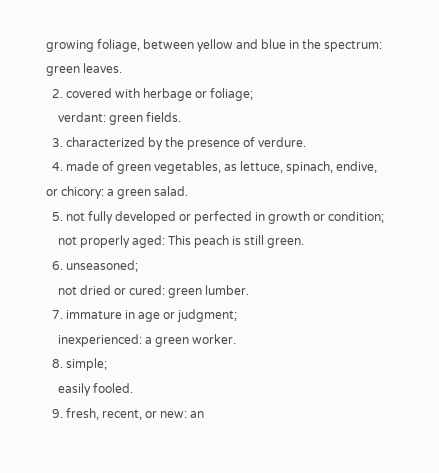growing foliage, between yellow and blue in the spectrum: green leaves.
  2. covered with herbage or foliage;
    verdant: green fields.
  3. characterized by the presence of verdure.
  4. made of green vegetables, as lettuce, spinach, endive, or chicory: a green salad.
  5. not fully developed or perfected in growth or condition;
    not properly aged: This peach is still green.
  6. unseasoned;
    not dried or cured: green lumber.
  7. immature in age or judgment;
    inexperienced: a green worker.
  8. simple;
    easily fooled.
  9. fresh, recent, or new: an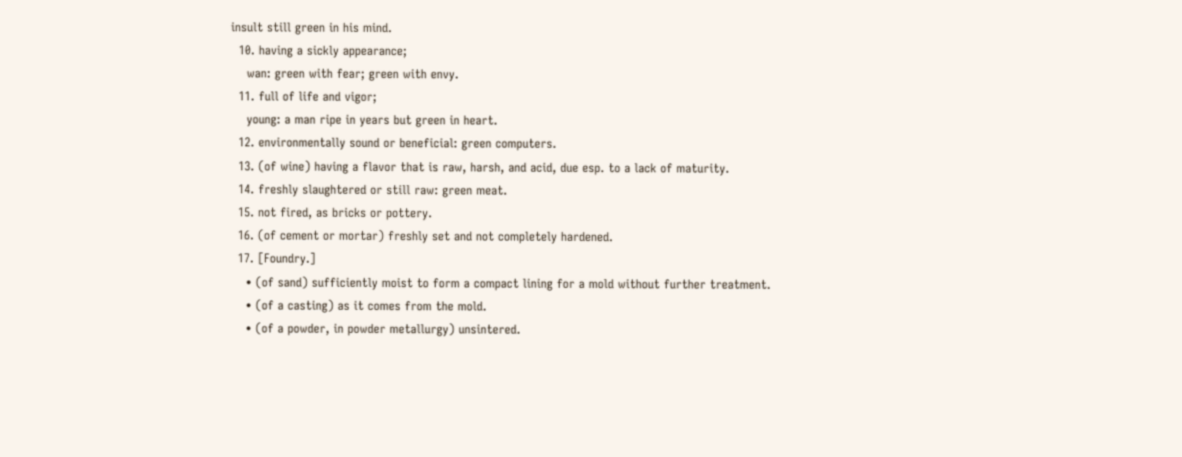insult still green in his mind.
  10. having a sickly appearance;
    wan: green with fear; green with envy.
  11. full of life and vigor;
    young: a man ripe in years but green in heart.
  12. environmentally sound or beneficial: green computers.
  13. (of wine) having a flavor that is raw, harsh, and acid, due esp. to a lack of maturity.
  14. freshly slaughtered or still raw: green meat.
  15. not fired, as bricks or pottery.
  16. (of cement or mortar) freshly set and not completely hardened.
  17. [Foundry.]
    • (of sand) sufficiently moist to form a compact lining for a mold without further treatment.
    • (of a casting) as it comes from the mold.
    • (of a powder, in powder metallurgy) unsintered.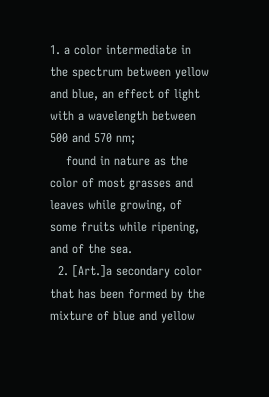1. a color intermediate in the spectrum between yellow and blue, an effect of light with a wavelength between 500 and 570 nm;
    found in nature as the color of most grasses and leaves while growing, of some fruits while ripening, and of the sea.
  2. [Art.]a secondary color that has been formed by the mixture of blue and yellow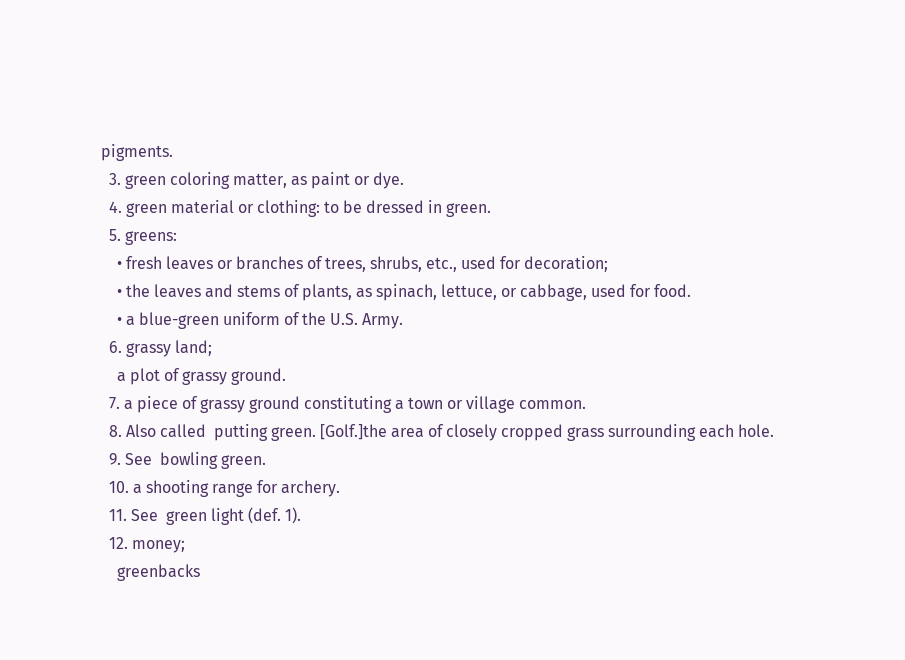pigments.
  3. green coloring matter, as paint or dye.
  4. green material or clothing: to be dressed in green.
  5. greens:
    • fresh leaves or branches of trees, shrubs, etc., used for decoration;
    • the leaves and stems of plants, as spinach, lettuce, or cabbage, used for food.
    • a blue-green uniform of the U.S. Army.
  6. grassy land;
    a plot of grassy ground.
  7. a piece of grassy ground constituting a town or village common.
  8. Also called  putting green. [Golf.]the area of closely cropped grass surrounding each hole.
  9. See  bowling green.
  10. a shooting range for archery.
  11. See  green light (def. 1).
  12. money;
    greenbacks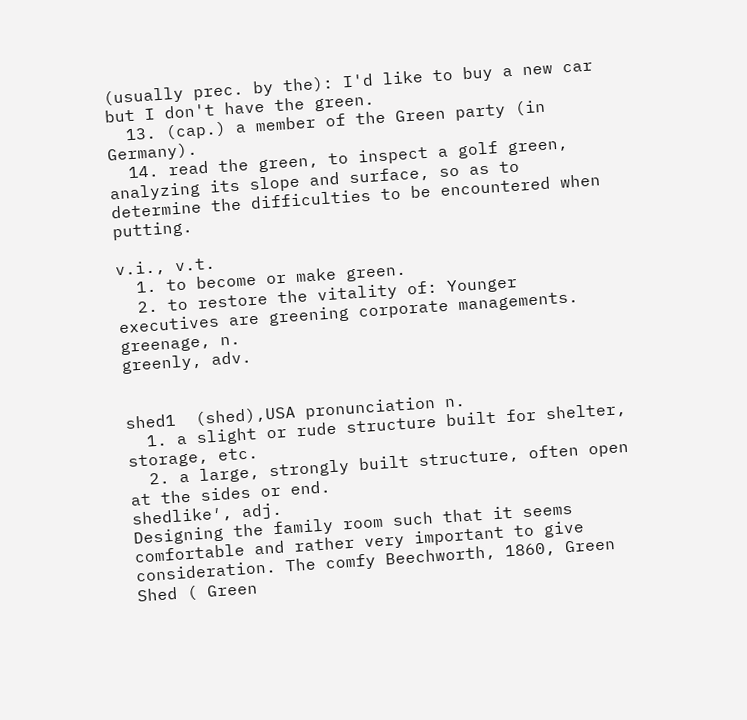(usually prec. by the): I'd like to buy a new car but I don't have the green.
  13. (cap.) a member of the Green party (in Germany).
  14. read the green, to inspect a golf green, analyzing its slope and surface, so as to determine the difficulties to be encountered when putting.

v.i., v.t.
  1. to become or make green.
  2. to restore the vitality of: Younger executives are greening corporate managements.
greenage, n.
greenly, adv.


shed1  (shed),USA pronunciation n.
  1. a slight or rude structure built for shelter, storage, etc.
  2. a large, strongly built structure, often open at the sides or end.
shedlike′, adj.
Designing the family room such that it seems comfortable and rather very important to give consideration. The comfy Beechworth, 1860, Green Shed ( Green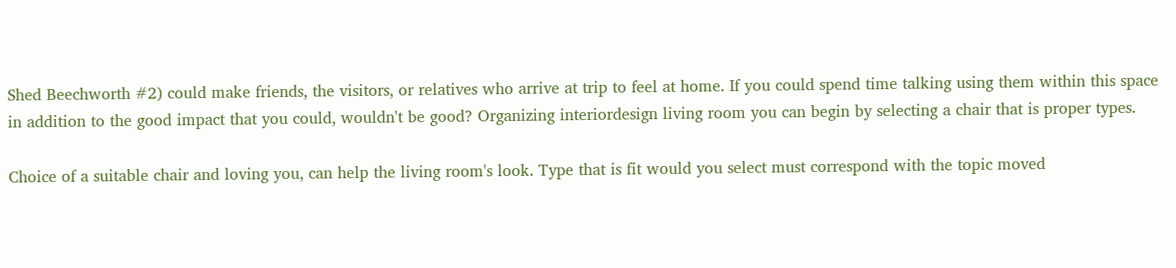Shed Beechworth #2) could make friends, the visitors, or relatives who arrive at trip to feel at home. If you could spend time talking using them within this space in addition to the good impact that you could, wouldn't be good? Organizing interiordesign living room you can begin by selecting a chair that is proper types.

Choice of a suitable chair and loving you, can help the living room's look. Type that is fit would you select must correspond with the topic moved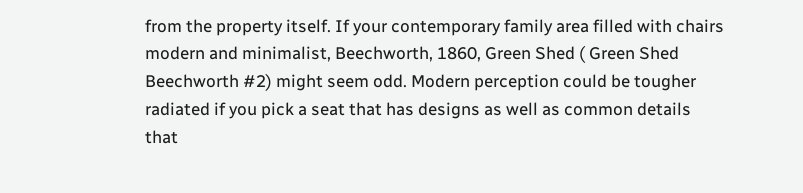from the property itself. If your contemporary family area filled with chairs modern and minimalist, Beechworth, 1860, Green Shed ( Green Shed Beechworth #2) might seem odd. Modern perception could be tougher radiated if you pick a seat that has designs as well as common details that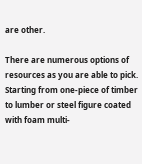are other.

There are numerous options of resources as you are able to pick. Starting from one-piece of timber to lumber or steel figure coated with foam multi-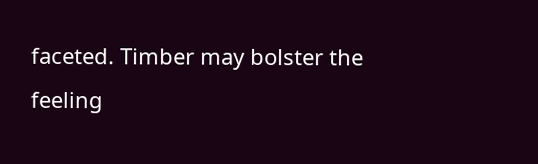faceted. Timber may bolster the feeling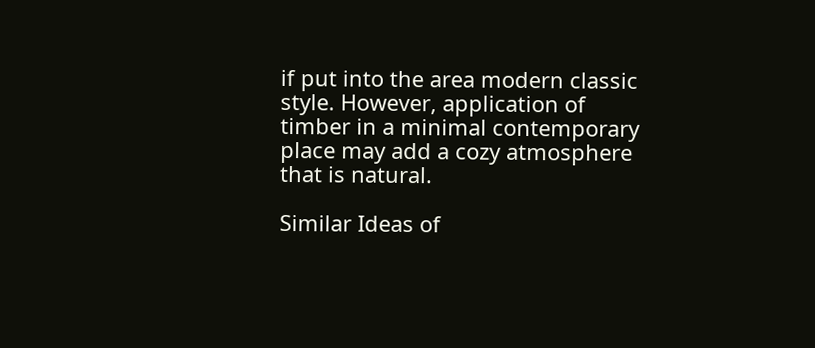if put into the area modern classic style. However, application of timber in a minimal contemporary place may add a cozy atmosphere that is natural.

Similar Ideas of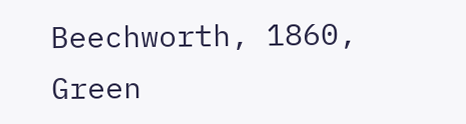Beechworth, 1860, Green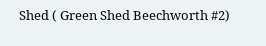Shed ( Green Shed Beechworth #2)